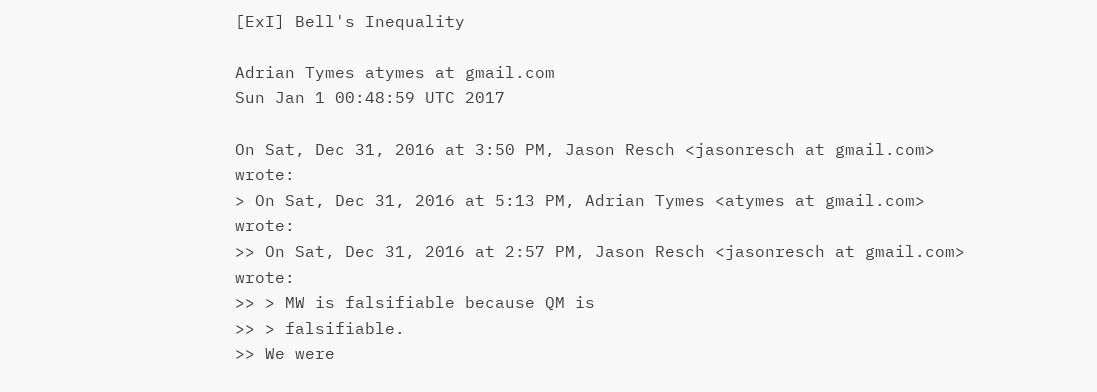[ExI] Bell's Inequality

Adrian Tymes atymes at gmail.com
Sun Jan 1 00:48:59 UTC 2017

On Sat, Dec 31, 2016 at 3:50 PM, Jason Resch <jasonresch at gmail.com> wrote:
> On Sat, Dec 31, 2016 at 5:13 PM, Adrian Tymes <atymes at gmail.com> wrote:
>> On Sat, Dec 31, 2016 at 2:57 PM, Jason Resch <jasonresch at gmail.com> wrote:
>> > MW is falsifiable because QM is
>> > falsifiable.
>> We were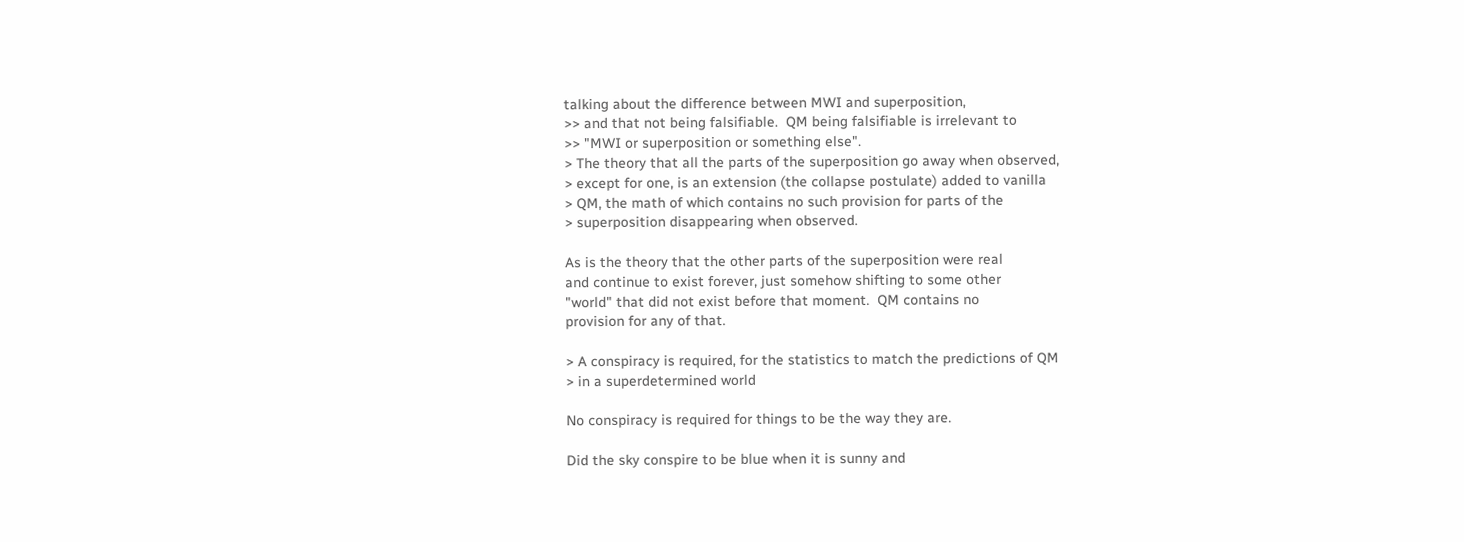talking about the difference between MWI and superposition,
>> and that not being falsifiable.  QM being falsifiable is irrelevant to
>> "MWI or superposition or something else".
> The theory that all the parts of the superposition go away when observed,
> except for one, is an extension (the collapse postulate) added to vanilla
> QM, the math of which contains no such provision for parts of the
> superposition disappearing when observed.

As is the theory that the other parts of the superposition were real
and continue to exist forever, just somehow shifting to some other
"world" that did not exist before that moment.  QM contains no
provision for any of that.

> A conspiracy is required, for the statistics to match the predictions of QM
> in a superdetermined world

No conspiracy is required for things to be the way they are.

Did the sky conspire to be blue when it is sunny and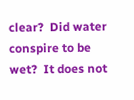clear?  Did water
conspire to be wet?  It does not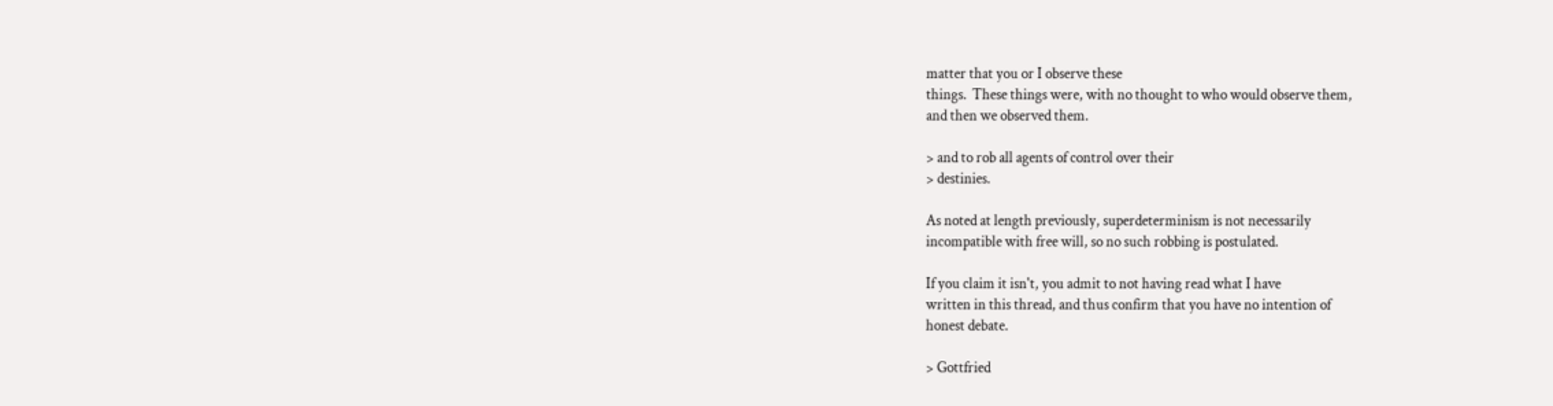matter that you or I observe these
things.  These things were, with no thought to who would observe them,
and then we observed them.

> and to rob all agents of control over their
> destinies.

As noted at length previously, superdeterminism is not necessarily
incompatible with free will, so no such robbing is postulated.

If you claim it isn't, you admit to not having read what I have
written in this thread, and thus confirm that you have no intention of
honest debate.

> Gottfried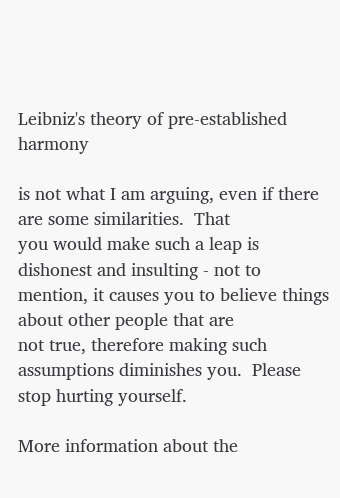Leibniz's theory of pre-established harmony

is not what I am arguing, even if there are some similarities.  That
you would make such a leap is dishonest and insulting - not to
mention, it causes you to believe things about other people that are
not true, therefore making such assumptions diminishes you.  Please
stop hurting yourself.

More information about the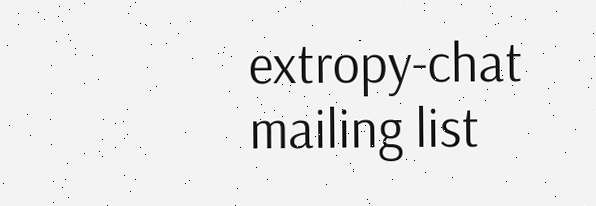extropy-chat mailing list